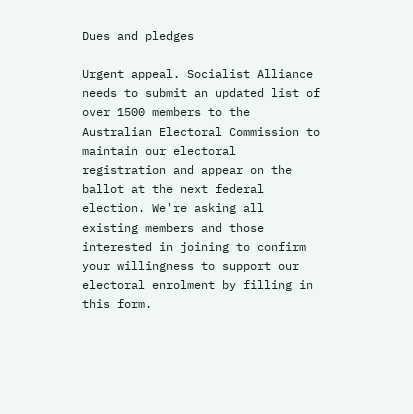Dues and pledges

Urgent appeal. Socialist Alliance needs to submit an updated list of over 1500 members to the Australian Electoral Commission to maintain our electoral registration and appear on the ballot at the next federal election. We're asking all existing members and those interested in joining to confirm your willingness to support our electoral enrolment by filling in this form.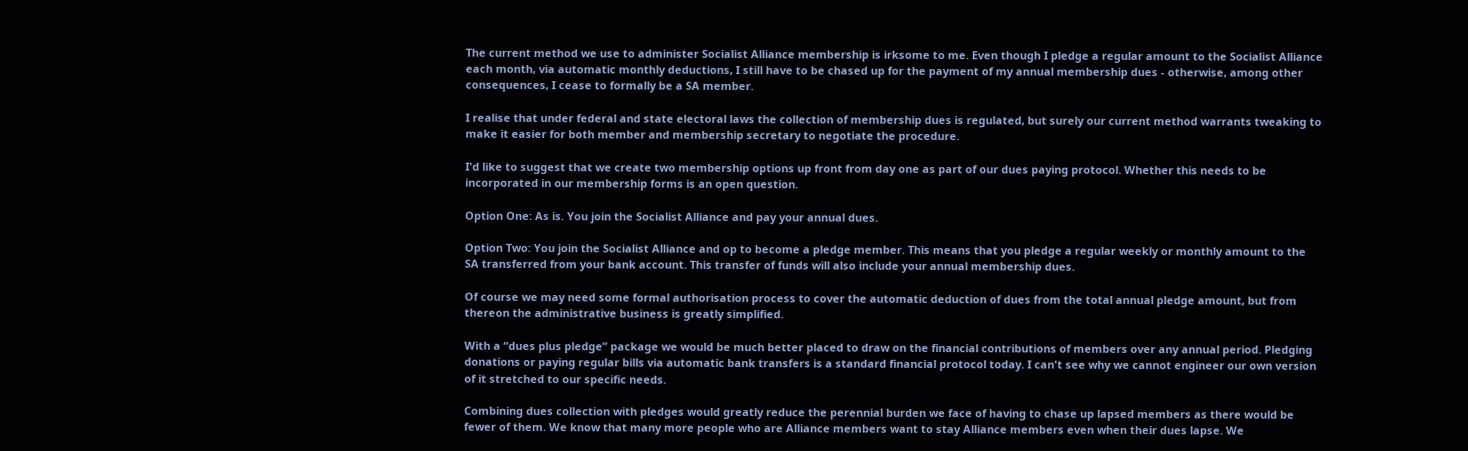The current method we use to administer Socialist Alliance membership is irksome to me. Even though I pledge a regular amount to the Socialist Alliance each month, via automatic monthly deductions, I still have to be chased up for the payment of my annual membership dues - otherwise, among other consequences, I cease to formally be a SA member.

I realise that under federal and state electoral laws the collection of membership dues is regulated, but surely our current method warrants tweaking to make it easier for both member and membership secretary to negotiate the procedure.

I'd like to suggest that we create two membership options up front from day one as part of our dues paying protocol. Whether this needs to be incorporated in our membership forms is an open question.

Option One: As is. You join the Socialist Alliance and pay your annual dues.

Option Two: You join the Socialist Alliance and op to become a pledge member. This means that you pledge a regular weekly or monthly amount to the SA transferred from your bank account. This transfer of funds will also include your annual membership dues.

Of course we may need some formal authorisation process to cover the automatic deduction of dues from the total annual pledge amount, but from thereon the administrative business is greatly simplified.

With a “dues plus pledge” package we would be much better placed to draw on the financial contributions of members over any annual period. Pledging donations or paying regular bills via automatic bank transfers is a standard financial protocol today. I can't see why we cannot engineer our own version of it stretched to our specific needs.

Combining dues collection with pledges would greatly reduce the perennial burden we face of having to chase up lapsed members as there would be fewer of them. We know that many more people who are Alliance members want to stay Alliance members even when their dues lapse. We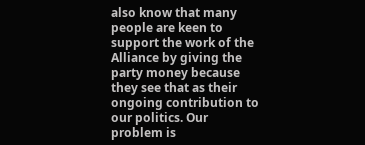also know that many people are keen to support the work of the Alliance by giving the party money because they see that as their ongoing contribution to our politics. Our problem is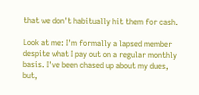that we don't habitually hit them for cash.

Look at me: I'm formally a lapsed member despite what I pay out on a regular monthly basis. I've been chased up about my dues, but,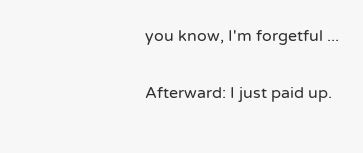you know, I'm forgetful ...

Afterward: I just paid up.